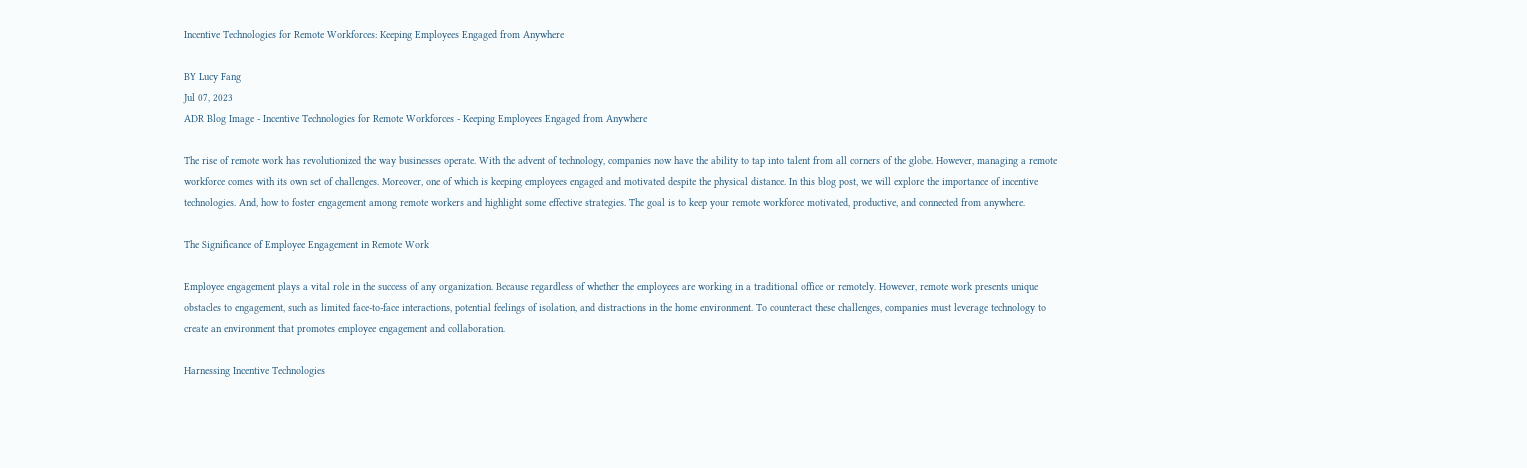Incentive Technologies for Remote Workforces: Keeping Employees Engaged from Anywhere

BY Lucy Fang
Jul 07, 2023
ADR Blog Image - Incentive Technologies for Remote Workforces - Keeping Employees Engaged from Anywhere

The rise of remote work has revolutionized the way businesses operate. With the advent of technology, companies now have the ability to tap into talent from all corners of the globe. However, managing a remote workforce comes with its own set of challenges. Moreover, one of which is keeping employees engaged and motivated despite the physical distance. In this blog post, we will explore the importance of incentive technologies. And, how to foster engagement among remote workers and highlight some effective strategies. The goal is to keep your remote workforce motivated, productive, and connected from anywhere.

The Significance of Employee Engagement in Remote Work

Employee engagement plays a vital role in the success of any organization. Because regardless of whether the employees are working in a traditional office or remotely. However, remote work presents unique obstacles to engagement, such as limited face-to-face interactions, potential feelings of isolation, and distractions in the home environment. To counteract these challenges, companies must leverage technology to create an environment that promotes employee engagement and collaboration.

Harnessing Incentive Technologies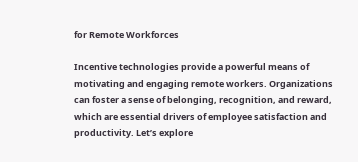for Remote Workforces

Incentive technologies provide a powerful means of motivating and engaging remote workers. Organizations can foster a sense of belonging, recognition, and reward, which are essential drivers of employee satisfaction and productivity. Let’s explore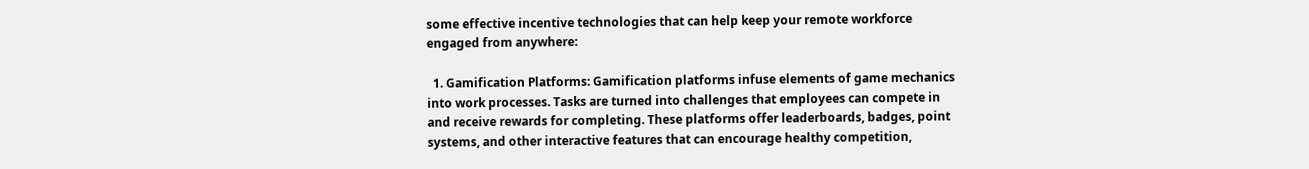some effective incentive technologies that can help keep your remote workforce engaged from anywhere:

  1. Gamification Platforms: Gamification platforms infuse elements of game mechanics into work processes. Tasks are turned into challenges that employees can compete in and receive rewards for completing. These platforms offer leaderboards, badges, point systems, and other interactive features that can encourage healthy competition,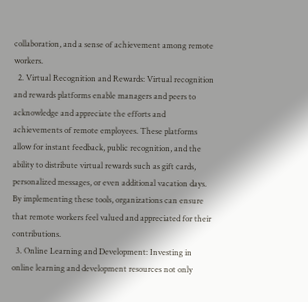collaboration, and a sense of achievement among remote workers.
  2. Virtual Recognition and Rewards: Virtual recognition and rewards platforms enable managers and peers to acknowledge and appreciate the efforts and achievements of remote employees. These platforms allow for instant feedback, public recognition, and the ability to distribute virtual rewards such as gift cards, personalized messages, or even additional vacation days. By implementing these tools, organizations can ensure that remote workers feel valued and appreciated for their contributions.
  3. Online Learning and Development: Investing in online learning and development resources not only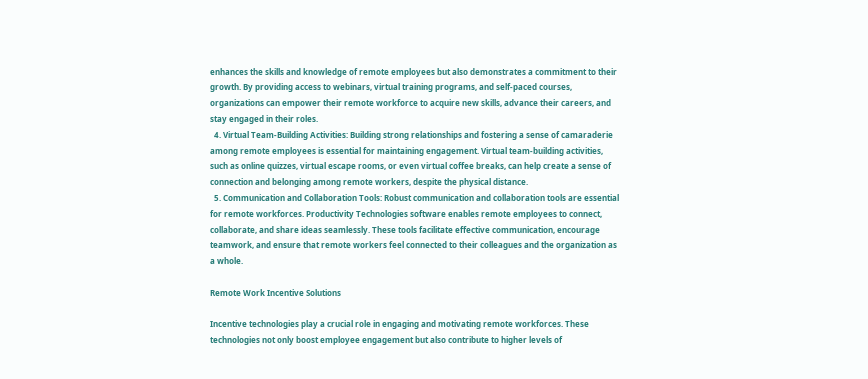enhances the skills and knowledge of remote employees but also demonstrates a commitment to their growth. By providing access to webinars, virtual training programs, and self-paced courses, organizations can empower their remote workforce to acquire new skills, advance their careers, and stay engaged in their roles.
  4. Virtual Team-Building Activities: Building strong relationships and fostering a sense of camaraderie among remote employees is essential for maintaining engagement. Virtual team-building activities, such as online quizzes, virtual escape rooms, or even virtual coffee breaks, can help create a sense of connection and belonging among remote workers, despite the physical distance.
  5. Communication and Collaboration Tools: Robust communication and collaboration tools are essential for remote workforces. Productivity Technologies software enables remote employees to connect, collaborate, and share ideas seamlessly. These tools facilitate effective communication, encourage teamwork, and ensure that remote workers feel connected to their colleagues and the organization as a whole.

Remote Work Incentive Solutions

Incentive technologies play a crucial role in engaging and motivating remote workforces. These technologies not only boost employee engagement but also contribute to higher levels of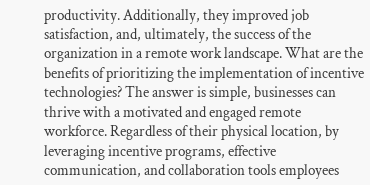productivity. Additionally, they improved job satisfaction, and, ultimately, the success of the organization in a remote work landscape. What are the benefits of prioritizing the implementation of incentive technologies? The answer is simple, businesses can thrive with a motivated and engaged remote workforce. Regardless of their physical location, by leveraging incentive programs, effective communication, and collaboration tools employees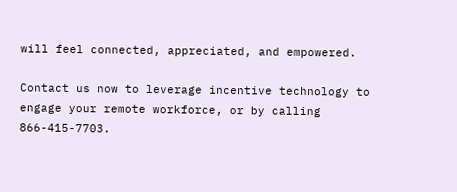will feel connected, appreciated, and empowered.

Contact us now to leverage incentive technology to engage your remote workforce, or by calling 866-415-7703.